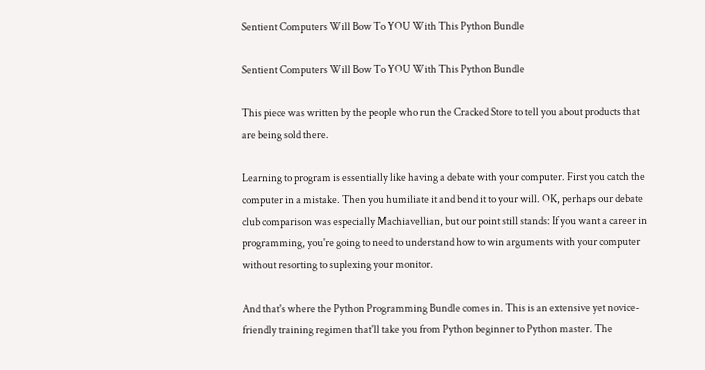Sentient Computers Will Bow To YOU With This Python Bundle

Sentient Computers Will Bow To YOU With This Python Bundle

This piece was written by the people who run the Cracked Store to tell you about products that are being sold there.

Learning to program is essentially like having a debate with your computer. First you catch the computer in a mistake. Then you humiliate it and bend it to your will. OK, perhaps our debate club comparison was especially Machiavellian, but our point still stands: If you want a career in programming, you're going to need to understand how to win arguments with your computer without resorting to suplexing your monitor.

And that's where the Python Programming Bundle comes in. This is an extensive yet novice-friendly training regimen that'll take you from Python beginner to Python master. The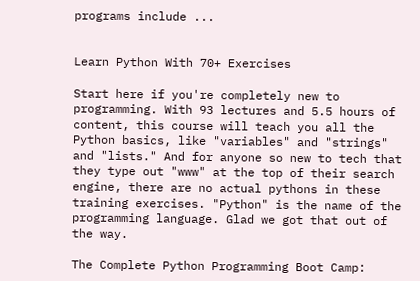programs include ...


Learn Python With 70+ Exercises

Start here if you're completely new to programming. With 93 lectures and 5.5 hours of content, this course will teach you all the Python basics, like "variables" and "strings" and "lists." And for anyone so new to tech that they type out "www" at the top of their search engine, there are no actual pythons in these training exercises. "Python" is the name of the programming language. Glad we got that out of the way.

The Complete Python Programming Boot Camp: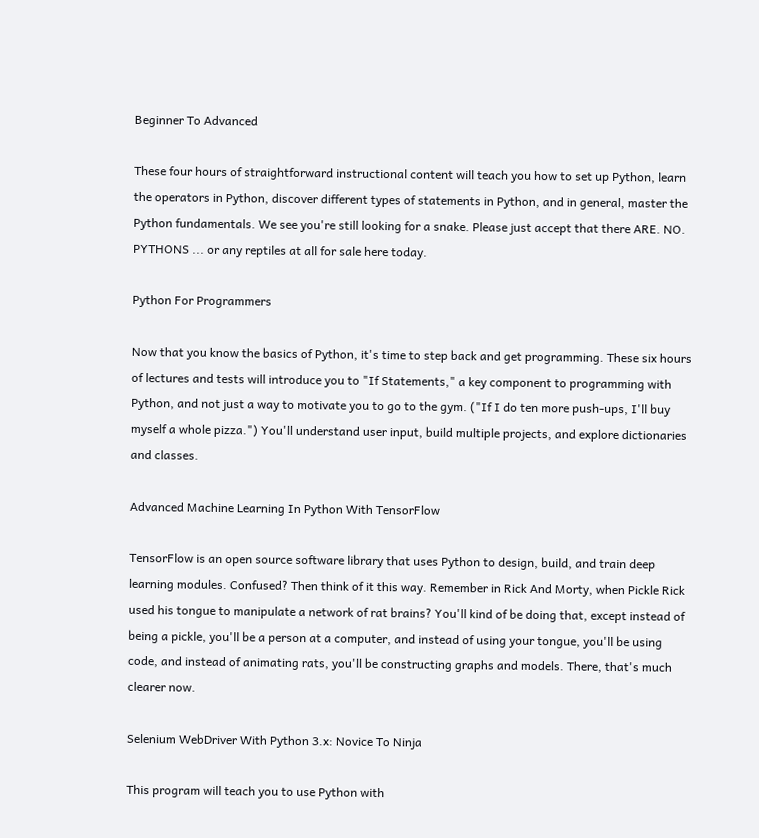Beginner To Advanced

These four hours of straightforward instructional content will teach you how to set up Python, learn the operators in Python, discover different types of statements in Python, and in general, master the Python fundamentals. We see you're still looking for a snake. Please just accept that there ARE. NO. PYTHONS ... or any reptiles at all for sale here today.

Python For Programmers

Now that you know the basics of Python, it's time to step back and get programming. These six hours of lectures and tests will introduce you to "If Statements," a key component to programming with Python, and not just a way to motivate you to go to the gym. ("If I do ten more push-ups, I'll buy myself a whole pizza.") You'll understand user input, build multiple projects, and explore dictionaries and classes.

Advanced Machine Learning In Python With TensorFlow

TensorFlow is an open source software library that uses Python to design, build, and train deep learning modules. Confused? Then think of it this way. Remember in Rick And Morty, when Pickle Rick used his tongue to manipulate a network of rat brains? You'll kind of be doing that, except instead of being a pickle, you'll be a person at a computer, and instead of using your tongue, you'll be using code, and instead of animating rats, you'll be constructing graphs and models. There, that's much clearer now.

Selenium WebDriver With Python 3.x: Novice To Ninja

This program will teach you to use Python with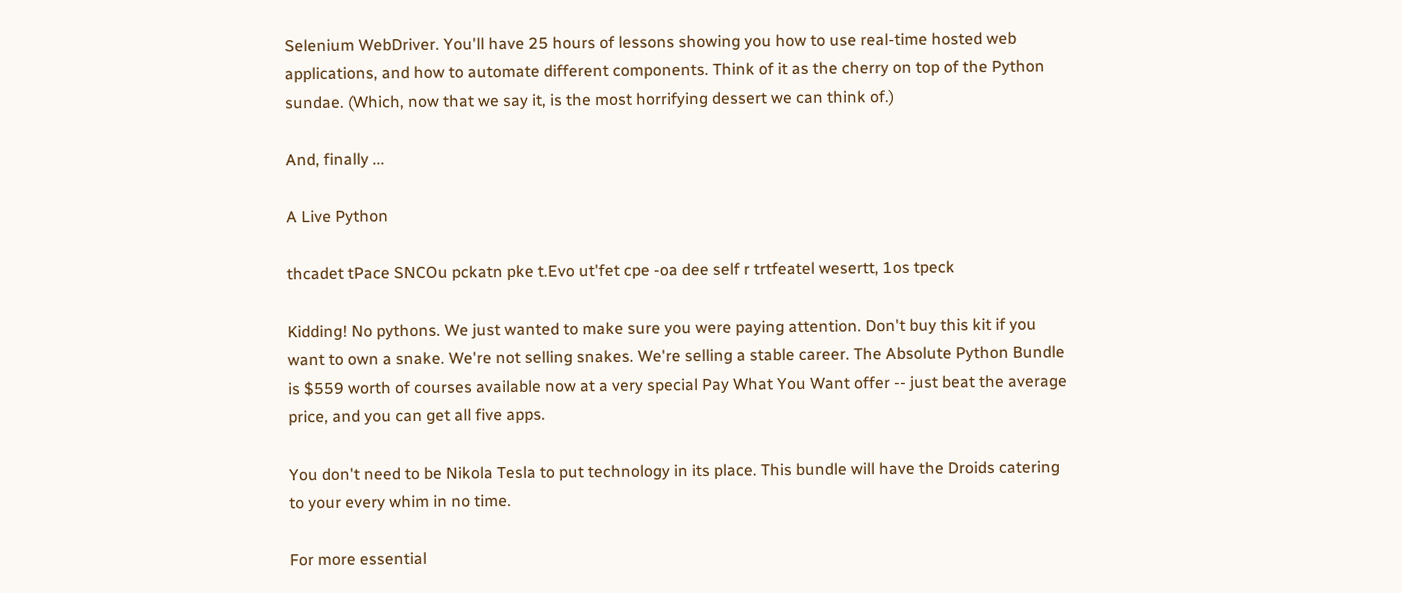Selenium WebDriver. You'll have 25 hours of lessons showing you how to use real-time hosted web applications, and how to automate different components. Think of it as the cherry on top of the Python sundae. (Which, now that we say it, is the most horrifying dessert we can think of.)

And, finally ...

A Live Python

thcadet tPace SNCOu pckatn pke t.Evo ut'fet cpe -oa dee self r trtfeatel wesertt, 1os tpeck

Kidding! No pythons. We just wanted to make sure you were paying attention. Don't buy this kit if you want to own a snake. We're not selling snakes. We're selling a stable career. The Absolute Python Bundle is $559 worth of courses available now at a very special Pay What You Want offer -- just beat the average price, and you can get all five apps.

You don't need to be Nikola Tesla to put technology in its place. This bundle will have the Droids catering to your every whim in no time.

For more essential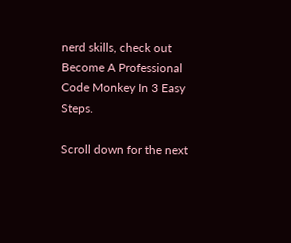nerd skills, check out Become A Professional Code Monkey In 3 Easy Steps.

Scroll down for the next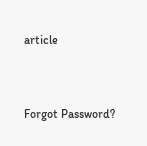article


Forgot Password?